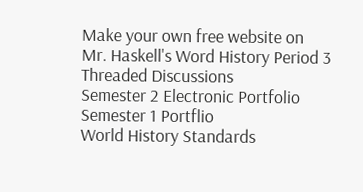Make your own free website on
Mr. Haskell's Word History Period 3
Threaded Discussions
Semester 2 Electronic Portfolio
Semester 1 Portflio
World History Standards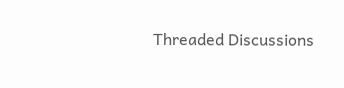Threaded Discussions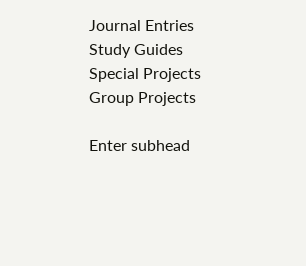Journal Entries
Study Guides
Special Projects
Group Projects

Enter subhead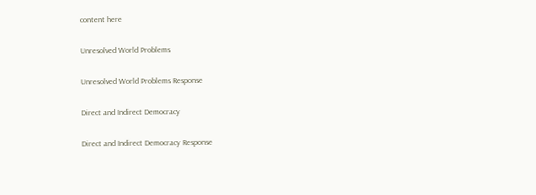content here

Unresolved World Problems

Unresolved World Problems Response

Direct and Indirect Democracy

Direct and Indirect Democracy Response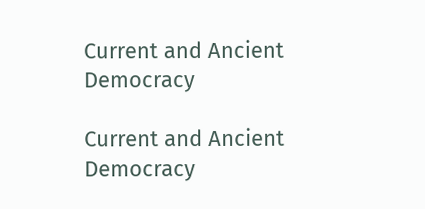Current and Ancient Democracy

Current and Ancient Democracy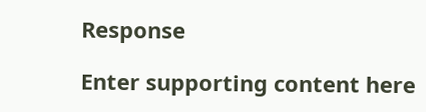Response

Enter supporting content here